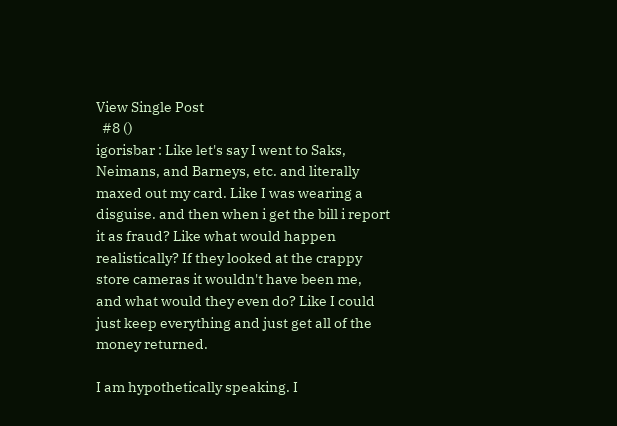View Single Post
  #8 ()
igorisbar : Like let's say I went to Saks, Neimans, and Barneys, etc. and literally maxed out my card. Like I was wearing a disguise. and then when i get the bill i report it as fraud? Like what would happen realistically? If they looked at the crappy store cameras it wouldn't have been me, and what would they even do? Like I could just keep everything and just get all of the money returned.

I am hypothetically speaking. I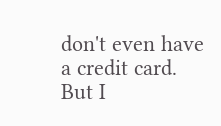don't even have a credit card. But I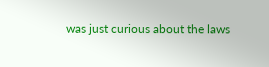was just curious about the laws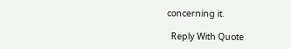concerning it.

  Reply With Quote